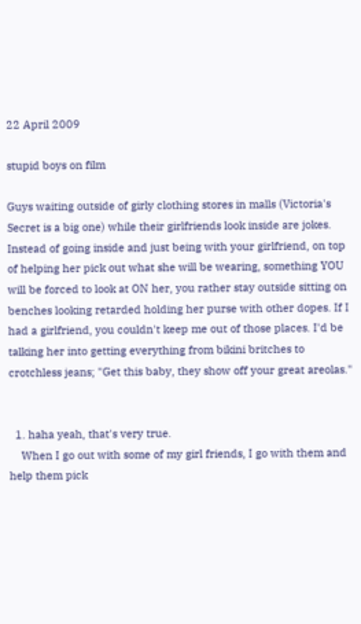22 April 2009

stupid boys on film

Guys waiting outside of girly clothing stores in malls (Victoria's Secret is a big one) while their girlfriends look inside are jokes. Instead of going inside and just being with your girlfriend, on top of helping her pick out what she will be wearing, something YOU will be forced to look at ON her, you rather stay outside sitting on benches looking retarded holding her purse with other dopes. If I had a girlfriend, you couldn't keep me out of those places. I'd be talking her into getting everything from bikini britches to crotchless jeans; "Get this baby, they show off your great areolas."


  1. haha yeah, that's very true.
    When I go out with some of my girl friends, I go with them and help them pick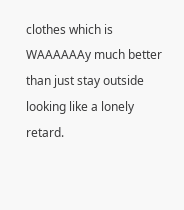clothes which is WAAAAAAy much better than just stay outside looking like a lonely retard.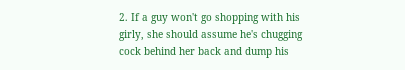2. If a guy won't go shopping with his girly, she should assume he's chugging cock behind her back and dump his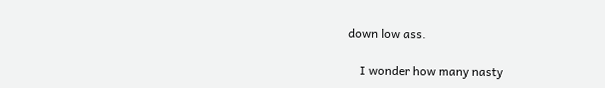down low ass.

    I wonder how many nasty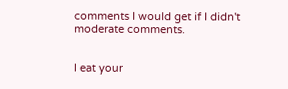comments I would get if I didn't moderate comments.


I eat your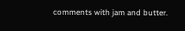comments with jam and butter.